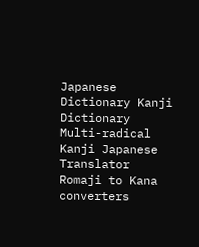Japanese Dictionary Kanji Dictionary Multi-radical Kanji Japanese Translator Romaji to Kana converters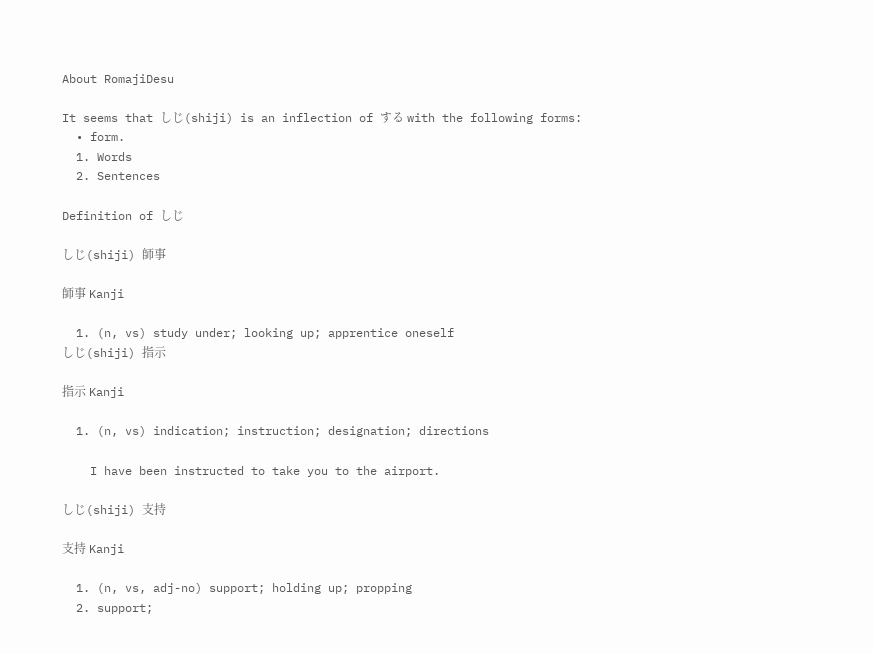About RomajiDesu

It seems that しじ(shiji) is an inflection of する with the following forms:
  • form.
  1. Words
  2. Sentences

Definition of しじ

しじ(shiji) 師事

師事 Kanji

  1. (n, vs) study under; looking up; apprentice oneself
しじ(shiji) 指示

指示 Kanji

  1. (n, vs) indication; instruction; designation; directions

    I have been instructed to take you to the airport.

しじ(shiji) 支持

支持 Kanji

  1. (n, vs, adj-no) support; holding up; propping
  2. support;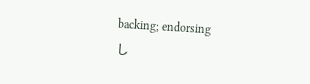backing; endorsing
し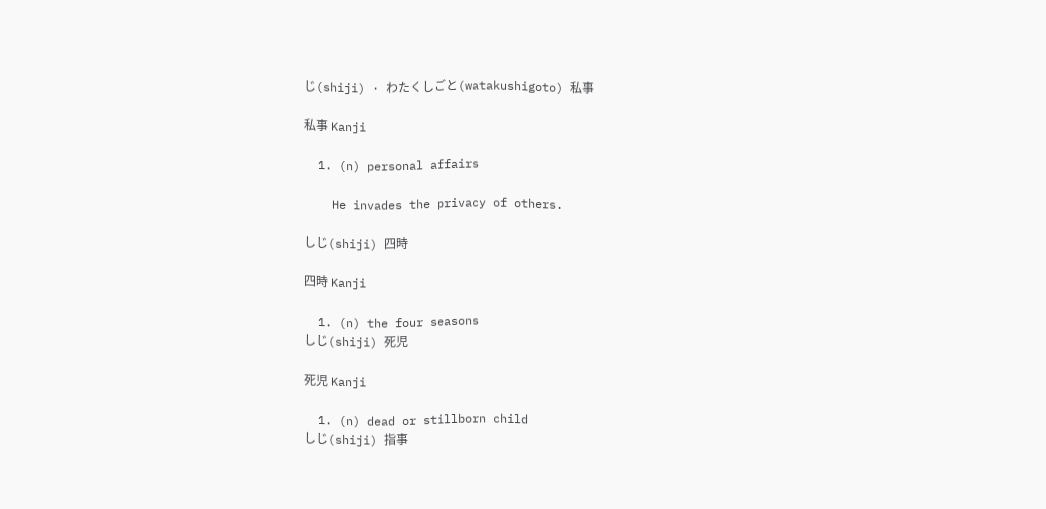じ(shiji) · わたくしごと(watakushigoto) 私事

私事 Kanji

  1. (n) personal affairs

    He invades the privacy of others.

しじ(shiji) 四時

四時 Kanji

  1. (n) the four seasons
しじ(shiji) 死児

死児 Kanji

  1. (n) dead or stillborn child
しじ(shiji) 指事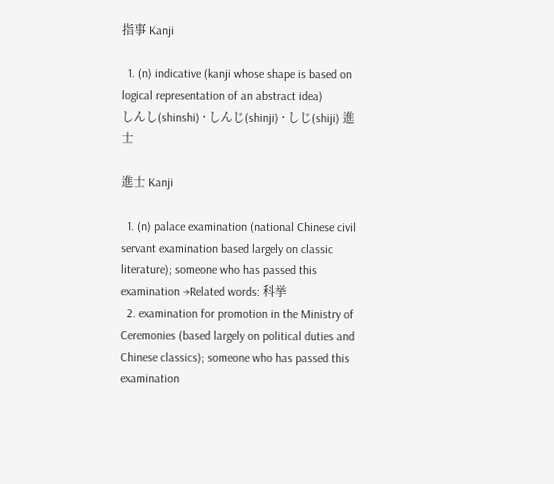指事 Kanji

  1. (n) indicative (kanji whose shape is based on logical representation of an abstract idea)
しんし(shinshi) · しんじ(shinji) · しじ(shiji) 進士

進士 Kanji

  1. (n) palace examination (national Chinese civil servant examination based largely on classic literature); someone who has passed this examination →Related words: 科挙
  2. examination for promotion in the Ministry of Ceremonies (based largely on political duties and Chinese classics); someone who has passed this examination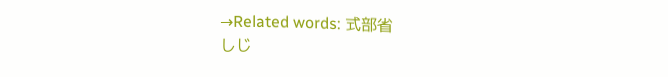→Related words: 式部省
しじ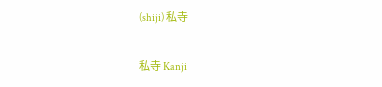(shiji) 私寺

私寺 Kanji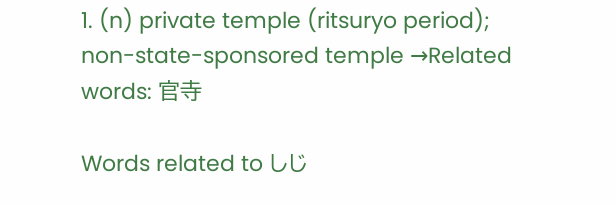1. (n) private temple (ritsuryo period); non-state-sponsored temple →Related words: 官寺

Words related to しじ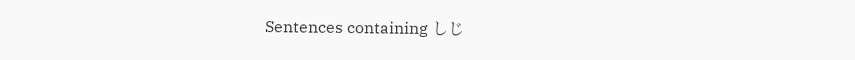Sentences containing しじ